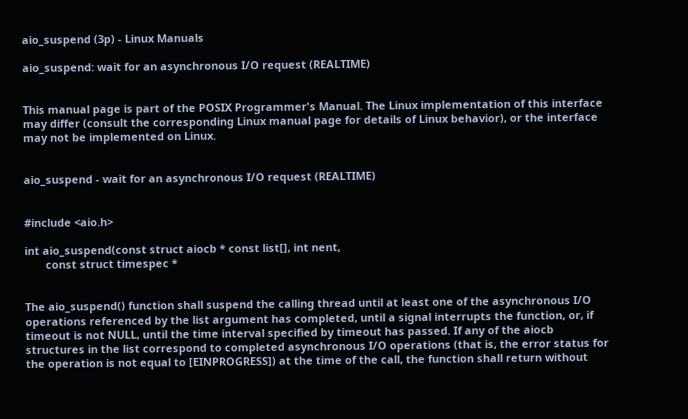aio_suspend (3p) - Linux Manuals

aio_suspend: wait for an asynchronous I/O request (REALTIME)


This manual page is part of the POSIX Programmer's Manual. The Linux implementation of this interface may differ (consult the corresponding Linux manual page for details of Linux behavior), or the interface may not be implemented on Linux.


aio_suspend - wait for an asynchronous I/O request (REALTIME)


#include <aio.h>

int aio_suspend(const struct aiocb * const list[], int nent,
       const struct timespec *


The aio_suspend() function shall suspend the calling thread until at least one of the asynchronous I/O operations referenced by the list argument has completed, until a signal interrupts the function, or, if timeout is not NULL, until the time interval specified by timeout has passed. If any of the aiocb structures in the list correspond to completed asynchronous I/O operations (that is, the error status for the operation is not equal to [EINPROGRESS]) at the time of the call, the function shall return without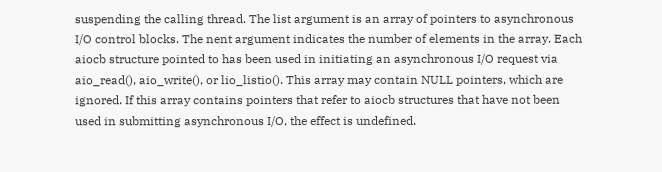suspending the calling thread. The list argument is an array of pointers to asynchronous I/O control blocks. The nent argument indicates the number of elements in the array. Each aiocb structure pointed to has been used in initiating an asynchronous I/O request via aio_read(), aio_write(), or lio_listio(). This array may contain NULL pointers, which are ignored. If this array contains pointers that refer to aiocb structures that have not been used in submitting asynchronous I/O, the effect is undefined.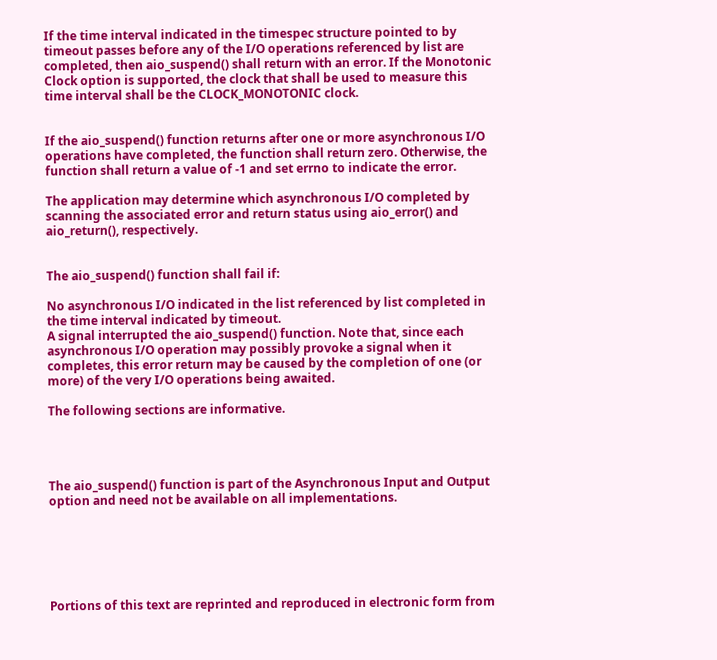If the time interval indicated in the timespec structure pointed to by timeout passes before any of the I/O operations referenced by list are completed, then aio_suspend() shall return with an error. If the Monotonic Clock option is supported, the clock that shall be used to measure this time interval shall be the CLOCK_MONOTONIC clock.


If the aio_suspend() function returns after one or more asynchronous I/O operations have completed, the function shall return zero. Otherwise, the function shall return a value of -1 and set errno to indicate the error.

The application may determine which asynchronous I/O completed by scanning the associated error and return status using aio_error() and aio_return(), respectively.


The aio_suspend() function shall fail if:

No asynchronous I/O indicated in the list referenced by list completed in the time interval indicated by timeout.
A signal interrupted the aio_suspend() function. Note that, since each asynchronous I/O operation may possibly provoke a signal when it completes, this error return may be caused by the completion of one (or more) of the very I/O operations being awaited.

The following sections are informative.




The aio_suspend() function is part of the Asynchronous Input and Output option and need not be available on all implementations.






Portions of this text are reprinted and reproduced in electronic form from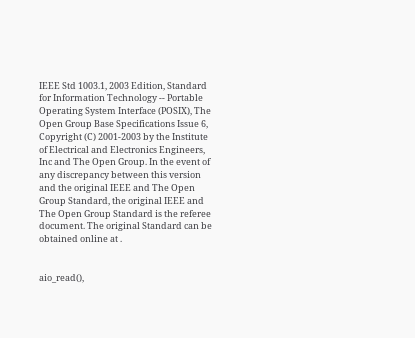IEEE Std 1003.1, 2003 Edition, Standard for Information Technology -- Portable Operating System Interface (POSIX), The Open Group Base Specifications Issue 6, Copyright (C) 2001-2003 by the Institute of Electrical and Electronics Engineers, Inc and The Open Group. In the event of any discrepancy between this version and the original IEEE and The Open Group Standard, the original IEEE and The Open Group Standard is the referee document. The original Standard can be obtained online at .


aio_read(),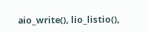aio_write(), lio_listio(),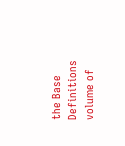the Base Definitions volume of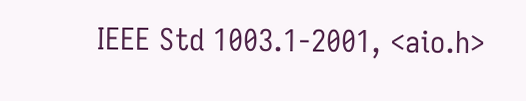IEEE Std 1003.1-2001, <aio.h>